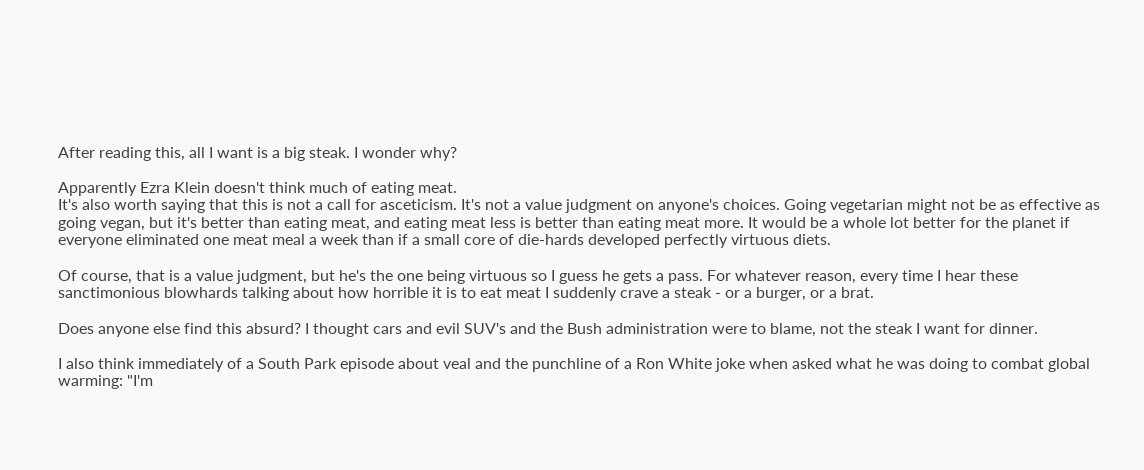After reading this, all I want is a big steak. I wonder why?

Apparently Ezra Klein doesn't think much of eating meat.
It's also worth saying that this is not a call for asceticism. It's not a value judgment on anyone's choices. Going vegetarian might not be as effective as going vegan, but it's better than eating meat, and eating meat less is better than eating meat more. It would be a whole lot better for the planet if everyone eliminated one meat meal a week than if a small core of die-hards developed perfectly virtuous diets.

Of course, that is a value judgment, but he's the one being virtuous so I guess he gets a pass. For whatever reason, every time I hear these sanctimonious blowhards talking about how horrible it is to eat meat I suddenly crave a steak - or a burger, or a brat.

Does anyone else find this absurd? I thought cars and evil SUV's and the Bush administration were to blame, not the steak I want for dinner.

I also think immediately of a South Park episode about veal and the punchline of a Ron White joke when asked what he was doing to combat global warming: "I'm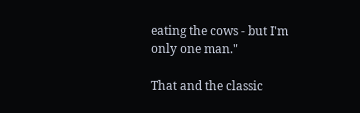eating the cows - but I'm only one man."

That and the classic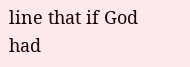line that if God had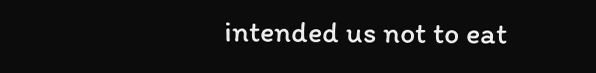intended us not to eat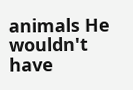animals He wouldn't have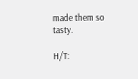made them so tasty.

H/T: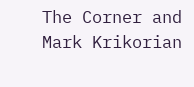The Corner and Mark Krikorian